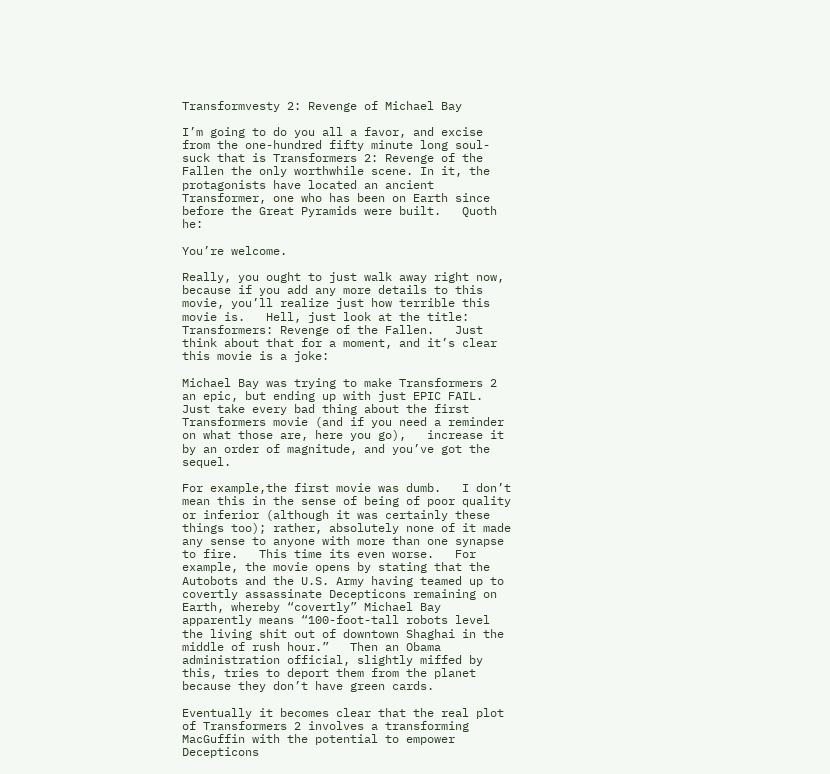Transformvesty 2: Revenge of Michael Bay

I’m going to do you all a favor, and excise from the one-hundred fifty minute long soul-suck that is Transformers 2: Revenge of the Fallen the only worthwhile scene. In it, the protagonists have located an ancient Transformer, one who has been on Earth since before the Great Pyramids were built.   Quoth he:

You’re welcome.

Really, you ought to just walk away right now, because if you add any more details to this movie, you’ll realize just how terrible this movie is.   Hell, just look at the title: Transformers: Revenge of the Fallen.   Just think about that for a moment, and it’s clear this movie is a joke:

Michael Bay was trying to make Transformers 2 an epic, but ending up with just EPIC FAIL.   Just take every bad thing about the first Transformers movie (and if you need a reminder on what those are, here you go),   increase it by an order of magnitude, and you’ve got the sequel.

For example,the first movie was dumb.   I don’t mean this in the sense of being of poor quality or inferior (although it was certainly these things too); rather, absolutely none of it made any sense to anyone with more than one synapse to fire.   This time its even worse.   For example, the movie opens by stating that the Autobots and the U.S. Army having teamed up to covertly assassinate Decepticons remaining on Earth, whereby “covertly” Michael Bay apparently means “100-foot-tall robots level the living shit out of downtown Shaghai in the middle of rush hour.”   Then an Obama administration official, slightly miffed by this, tries to deport them from the planet because they don’t have green cards.

Eventually it becomes clear that the real plot of Transformers 2 involves a transforming MacGuffin with the potential to empower Decepticons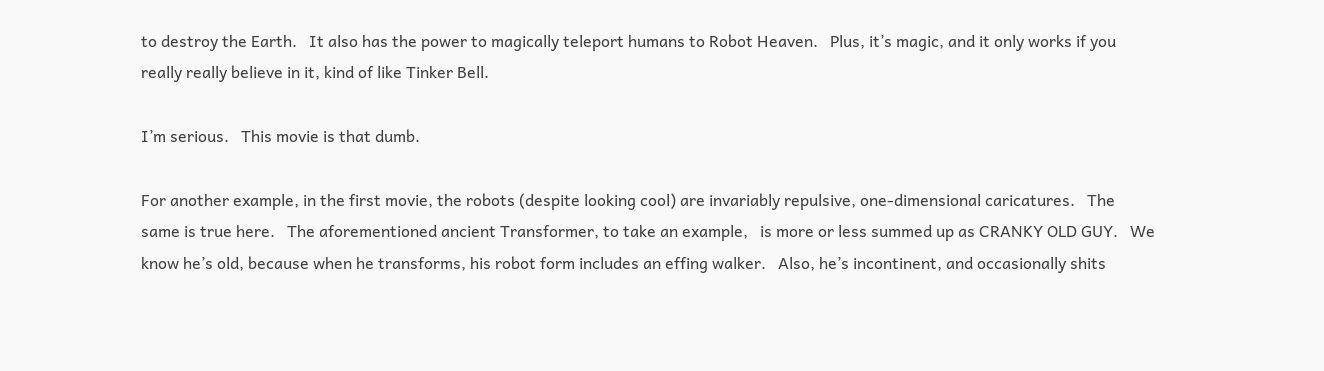to destroy the Earth.   It also has the power to magically teleport humans to Robot Heaven.   Plus, it’s magic, and it only works if you really really believe in it, kind of like Tinker Bell.

I’m serious.   This movie is that dumb.

For another example, in the first movie, the robots (despite looking cool) are invariably repulsive, one-dimensional caricatures.   The same is true here.   The aforementioned ancient Transformer, to take an example,   is more or less summed up as CRANKY OLD GUY.   We know he’s old, because when he transforms, his robot form includes an effing walker.   Also, he’s incontinent, and occasionally shits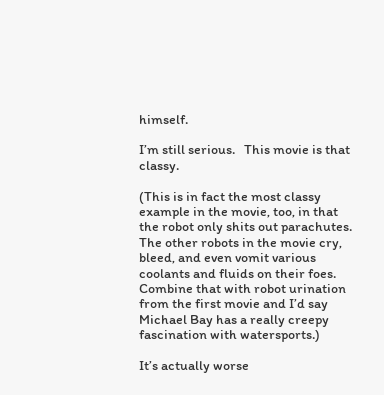himself.

I’m still serious.   This movie is that classy.

(This is in fact the most classy example in the movie, too, in that the robot only shits out parachutes.   The other robots in the movie cry, bleed, and even vomit various coolants and fluids on their foes.   Combine that with robot urination from the first movie and I’d say Michael Bay has a really creepy fascination with watersports.)

It’s actually worse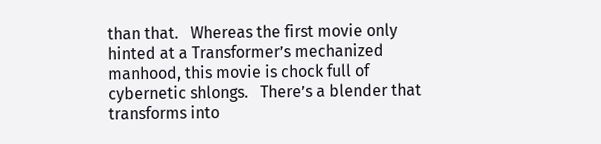than that.   Whereas the first movie only hinted at a Transformer’s mechanized manhood, this movie is chock full of cybernetic shlongs.   There’s a blender that transforms into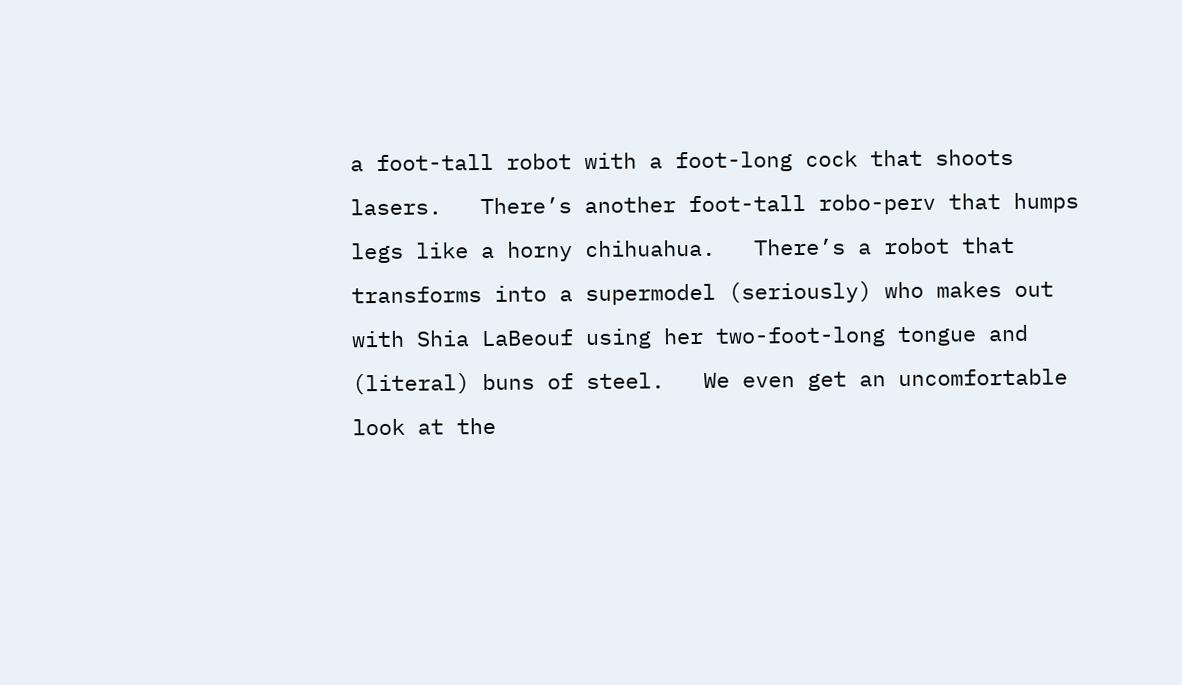a foot-tall robot with a foot-long cock that shoots lasers.   There’s another foot-tall robo-perv that humps legs like a horny chihuahua.   There’s a robot that transforms into a supermodel (seriously) who makes out with Shia LaBeouf using her two-foot-long tongue and (literal) buns of steel.   We even get an uncomfortable look at the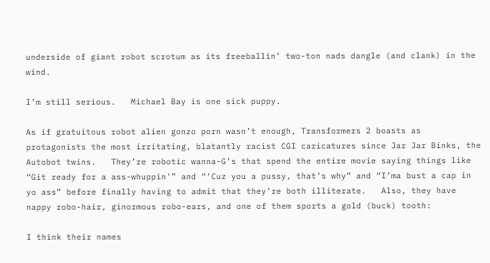underside of giant robot scrotum as its freeballin’ two-ton nads dangle (and clank) in the wind.

I’m still serious.   Michael Bay is one sick puppy.

As if gratuitous robot alien gonzo porn wasn’t enough, Transformers 2 boasts as protagonists the most irritating, blatantly racist CGI caricatures since Jar Jar Binks, the Autobot twins.   They’re robotic wanna-G’s that spend the entire movie saying things like “Git ready for a ass-whuppin'” and “‘Cuz you a pussy, that’s why” and “I’ma bust a cap in yo ass” before finally having to admit that they’re both illiterate.   Also, they have nappy robo-hair, ginormous robo-ears, and one of them sports a gold (buck) tooth:

I think their names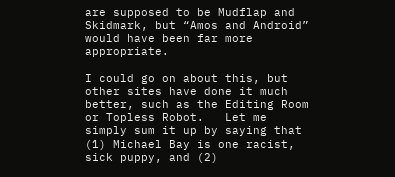are supposed to be Mudflap and Skidmark, but “Amos and Android” would have been far more appropriate.

I could go on about this, but other sites have done it much better, such as the Editing Room or Topless Robot.   Let me simply sum it up by saying that (1) Michael Bay is one racist, sick puppy, and (2)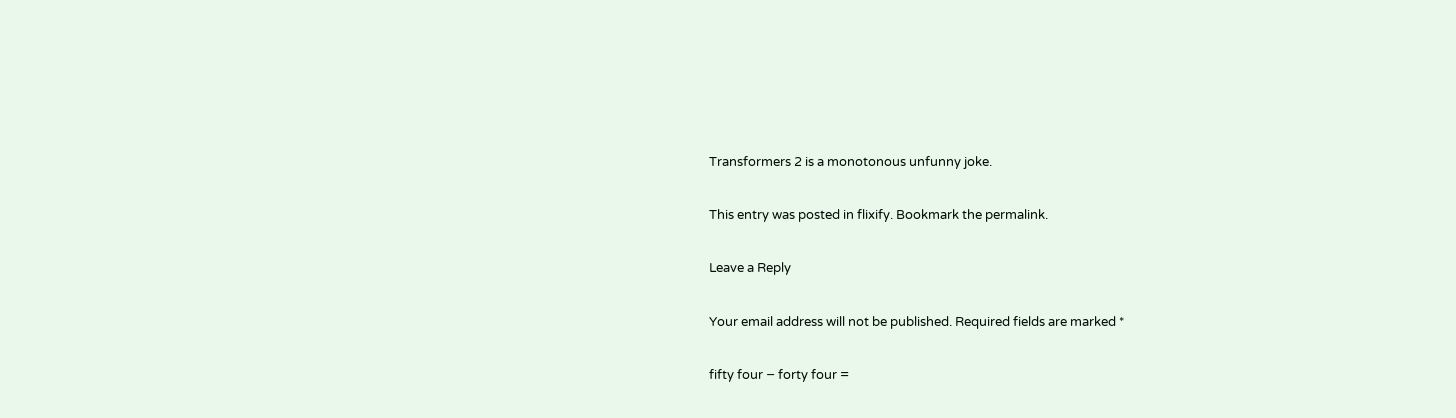Transformers 2 is a monotonous unfunny joke.

This entry was posted in flixify. Bookmark the permalink.

Leave a Reply

Your email address will not be published. Required fields are marked *

fifty four − forty four =